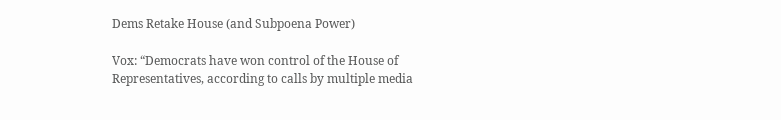Dems Retake House (and Subpoena Power)

Vox: “Democrats have won control of the House of Representatives, according to calls by multiple media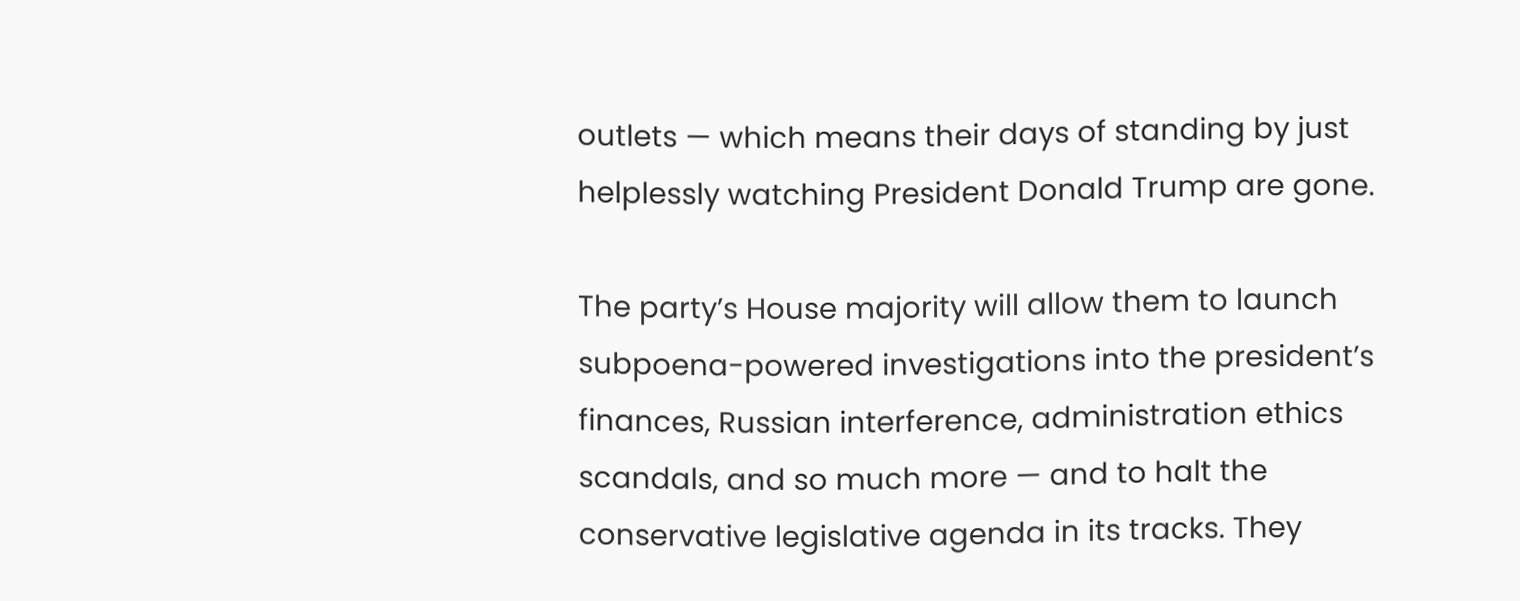outlets — which means their days of standing by just helplessly watching President Donald Trump are gone.

The party’s House majority will allow them to launch subpoena-powered investigations into the president’s finances, Russian interference, administration ethics scandals, and so much more — and to halt the conservative legislative agenda in its tracks. They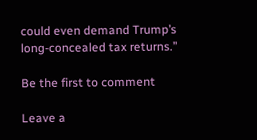could even demand Trump’s long-concealed tax returns.”

Be the first to comment

Leave a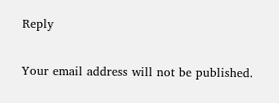Reply

Your email address will not be published.